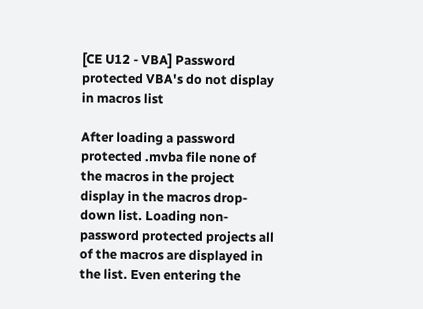[CE U12 - VBA] Password protected VBA's do not display in macros list

After loading a password protected .mvba file none of the macros in the project display in the macros drop-down list. Loading non-password protected projects all of the macros are displayed in the list. Even entering the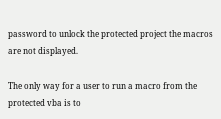password to unlock the protected project the macros are not displayed.

The only way for a user to run a macro from the protected vba is to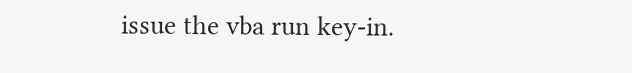issue the vba run key-in.